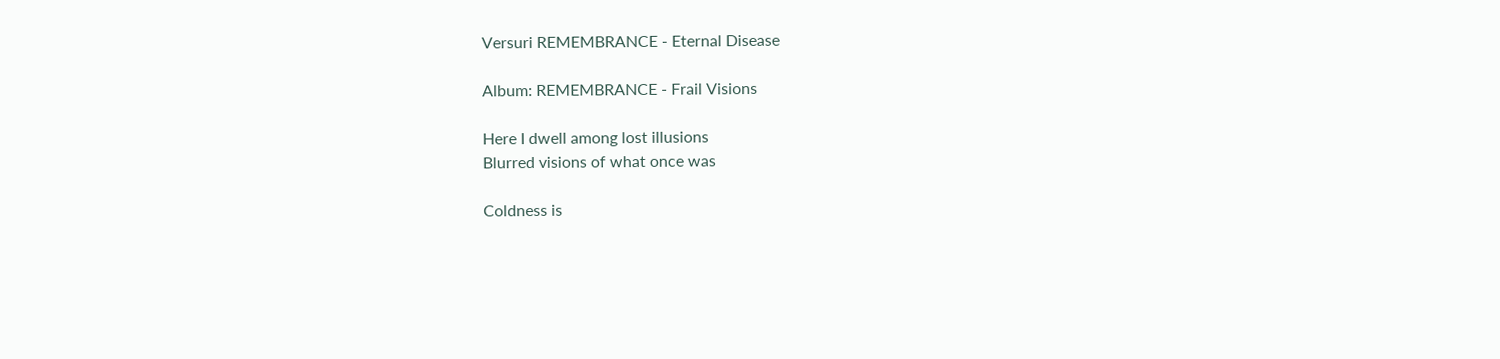Versuri REMEMBRANCE - Eternal Disease

Album: REMEMBRANCE - Frail Visions

Here I dwell among lost illusions
Blurred visions of what once was

Coldness is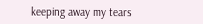keeping away my tears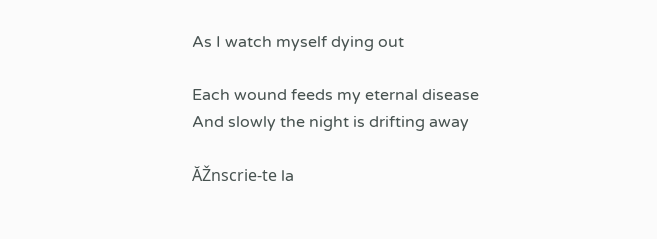As I watch myself dying out

Each wound feeds my eternal disease
And slowly the night is drifting away

ĂŽnscrie-te la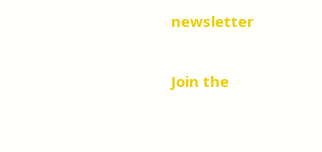newsletter

Join the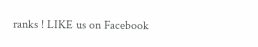ranks ! LIKE us on Facebook